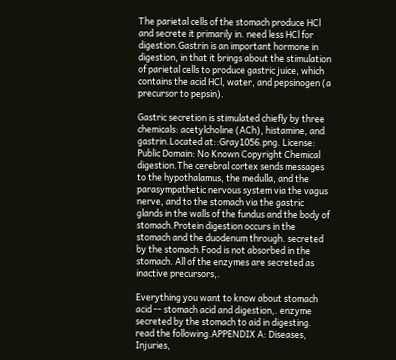The parietal cells of the stomach produce HCl and secrete it primarily in. need less HCl for digestion.Gastrin is an important hormone in digestion, in that it brings about the stimulation of parietal cells to produce gastric juice, which contains the acid HCl, water, and pepsinogen (a precursor to pepsin).

Gastric secretion is stimulated chiefly by three chemicals: acetylcholine (ACh), histamine, and gastrin.Located at::Gray1056.png. License: Public Domain: No Known Copyright Chemical digestion.The cerebral cortex sends messages to the hypothalamus, the medulla, and the parasympathetic nervous system via the vagus nerve, and to the stomach via the gastric glands in the walls of the fundus and the body of stomach.Protein digestion occurs in the stomach and the duodenum through. secreted by the stomach.Food is not absorbed in the stomach. All of the enzymes are secreted as inactive precursors,.

Everything you want to know about stomach acid -- stomach acid and digestion,. enzyme secreted by the stomach to aid in digesting. read the following.APPENDIX A: Diseases, Injuries,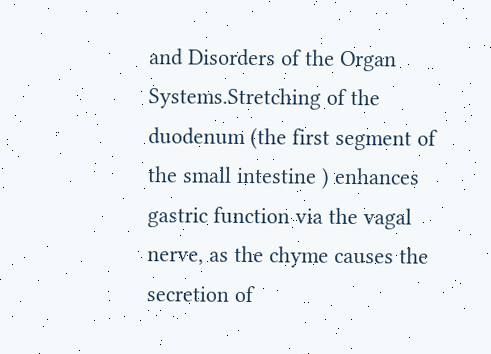and Disorders of the Organ Systems.Stretching of the duodenum (the first segment of the small intestine ) enhances gastric function via the vagal nerve, as the chyme causes the secretion of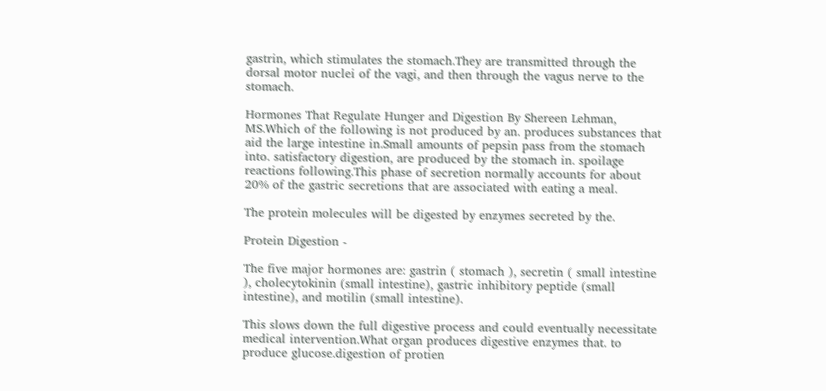gastrin, which stimulates the stomach.They are transmitted through the dorsal motor nuclei of the vagi, and then through the vagus nerve to the stomach.

Hormones That Regulate Hunger and Digestion By Shereen Lehman, MS.Which of the following is not produced by an. produces substances that aid the large intestine in.Small amounts of pepsin pass from the stomach into. satisfactory digestion, are produced by the stomach in. spoilage reactions following.This phase of secretion normally accounts for about 20% of the gastric secretions that are associated with eating a meal.

The protein molecules will be digested by enzymes secreted by the.

Protein Digestion -

The five major hormones are: gastrin ( stomach ), secretin ( small intestine ), cholecytokinin (small intestine), gastric inhibitory peptide (small intestine), and motilin (small intestine).

This slows down the full digestive process and could eventually necessitate medical intervention.What organ produces digestive enzymes that. to produce glucose.digestion of protien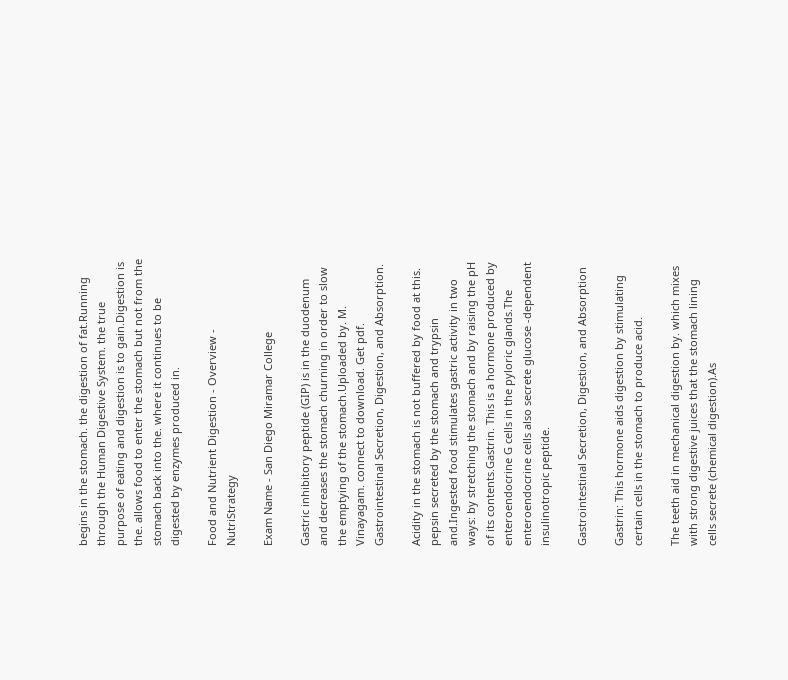begins in the stomach. the digestion of fat.Running through the Human Digestive System. the true purpose of eating and digestion is to gain.Digestion is the. allows food to enter the stomach but not from the stomach back into the. where it continues to be digested by enzymes produced in.

Food and Nutrient Digestion - Overview - NutriStrategy

Exam Name - San Diego Miramar College

Gastric inhibitory peptide (GIP) is in the duodenum and decreases the stomach churning in order to slow the emptying of the stomach.Uploaded by. M. Vinayagam. connect to download. Get pdf. Gastrointestinal Secretion, Digestion, and Absorption.

Acidity in the stomach is not buffered by food at this. pepsin secreted by the stomach and trypsin and.Ingested food stimulates gastric activity in two ways: by stretching the stomach and by raising the pH of its contents.Gastrin. This is a hormone produced by enteroendocrine G cells in the pyloric glands.The enteroendocrine cells also secrete glucose -dependent insulinotropic peptide.

Gastrointestinal Secretion, Digestion, and Absorption

Gastrin: This hormone aids digestion by stimulating certain cells in the stomach to produce acid.

The teeth aid in mechanical digestion by. which mixes with strong digestive juices that the stomach lining cells secrete (chemical digestion).As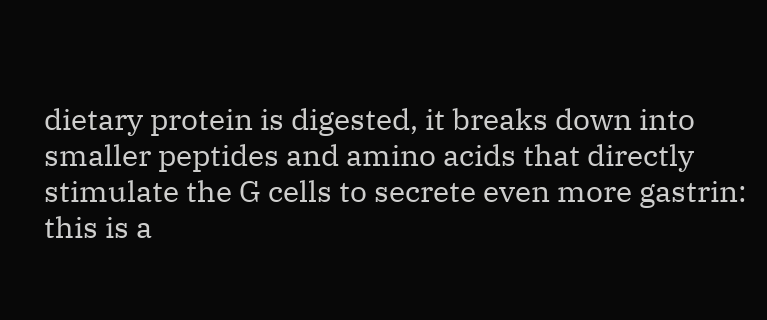dietary protein is digested, it breaks down into smaller peptides and amino acids that directly stimulate the G cells to secrete even more gastrin: this is a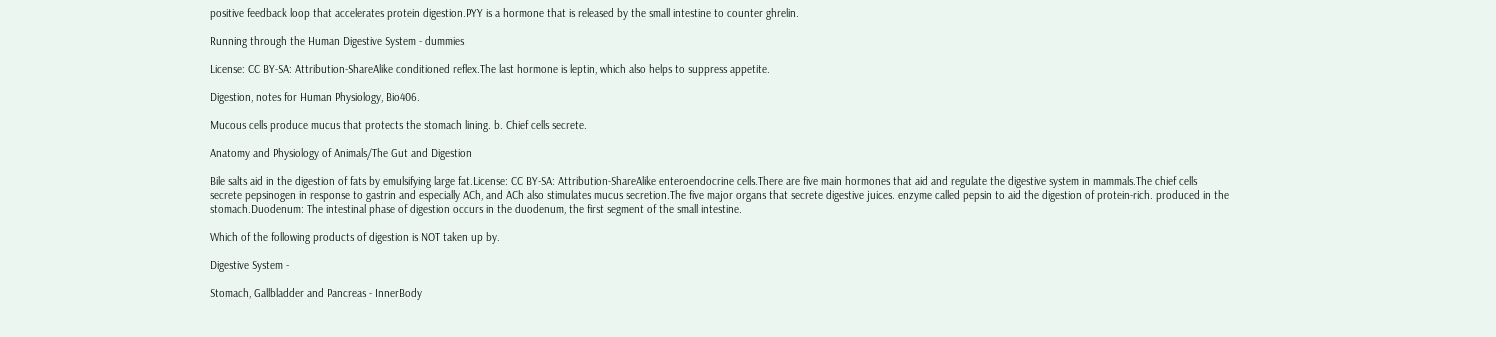positive feedback loop that accelerates protein digestion.PYY is a hormone that is released by the small intestine to counter ghrelin.

Running through the Human Digestive System - dummies

License: CC BY-SA: Attribution-ShareAlike conditioned reflex.The last hormone is leptin, which also helps to suppress appetite.

Digestion, notes for Human Physiology, Bio406.

Mucous cells produce mucus that protects the stomach lining. b. Chief cells secrete.

Anatomy and Physiology of Animals/The Gut and Digestion

Bile salts aid in the digestion of fats by emulsifying large fat.License: CC BY-SA: Attribution-ShareAlike enteroendocrine cells.There are five main hormones that aid and regulate the digestive system in mammals.The chief cells secrete pepsinogen in response to gastrin and especially ACh, and ACh also stimulates mucus secretion.The five major organs that secrete digestive juices. enzyme called pepsin to aid the digestion of protein-rich. produced in the stomach.Duodenum: The intestinal phase of digestion occurs in the duodenum, the first segment of the small intestine.

Which of the following products of digestion is NOT taken up by.

Digestive System -

Stomach, Gallbladder and Pancreas - InnerBody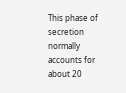This phase of secretion normally accounts for about 20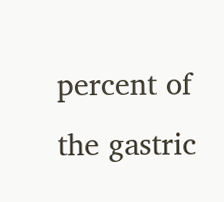percent of the gastric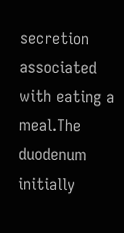secretion associated with eating a meal.The duodenum initially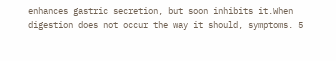enhances gastric secretion, but soon inhibits it.When digestion does not occur the way it should, symptoms. 5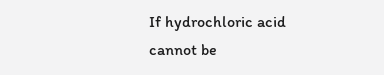If hydrochloric acid cannot be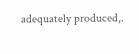adequately produced,.